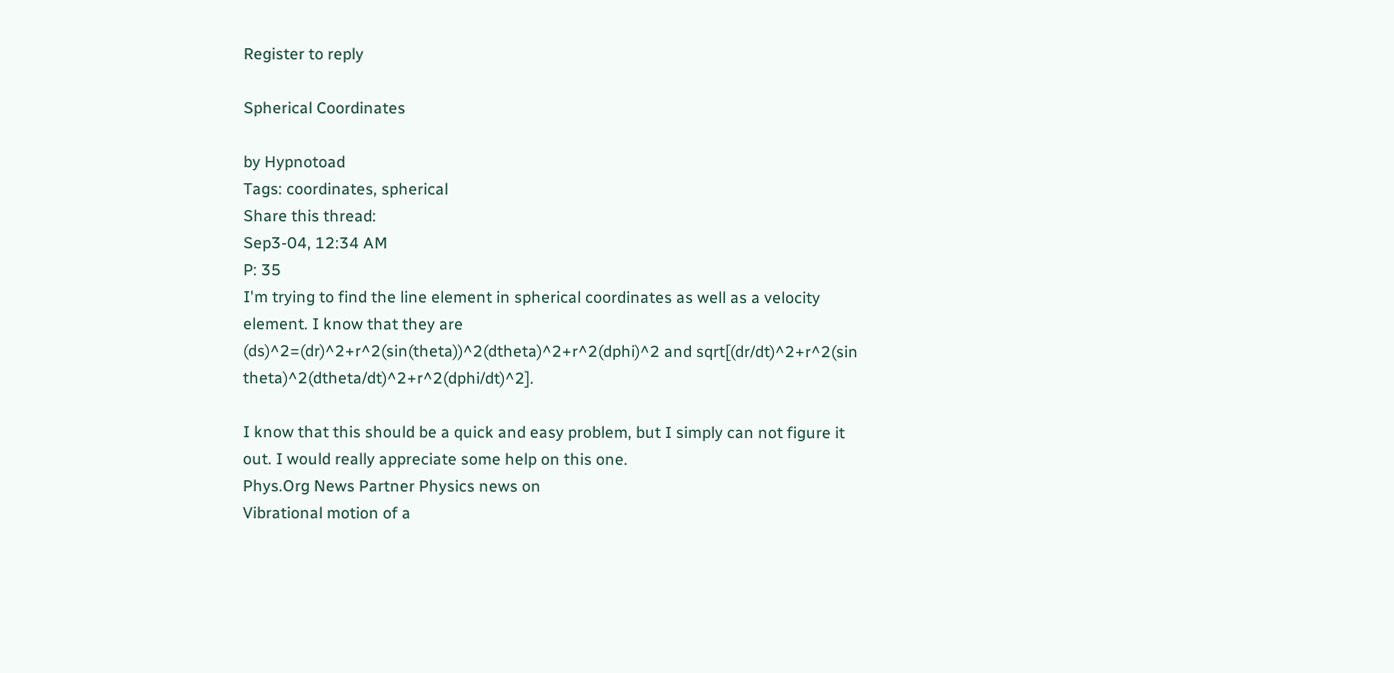Register to reply

Spherical Coordinates

by Hypnotoad
Tags: coordinates, spherical
Share this thread:
Sep3-04, 12:34 AM
P: 35
I'm trying to find the line element in spherical coordinates as well as a velocity element. I know that they are (ds)^2=(dr)^2+r^2(sin(theta))^2(dtheta)^2+r^2(dphi)^2 and sqrt[(dr/dt)^2+r^2(sin theta)^2(dtheta/dt)^2+r^2(dphi/dt)^2].

I know that this should be a quick and easy problem, but I simply can not figure it out. I would really appreciate some help on this one.
Phys.Org News Partner Physics news on
Vibrational motion of a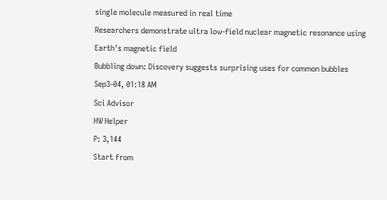single molecule measured in real time
Researchers demonstrate ultra low-field nuclear magnetic resonance using Earth's magnetic field
Bubbling down: Discovery suggests surprising uses for common bubbles
Sep3-04, 01:18 AM
Sci Advisor
HW Helper
P: 3,144
Start from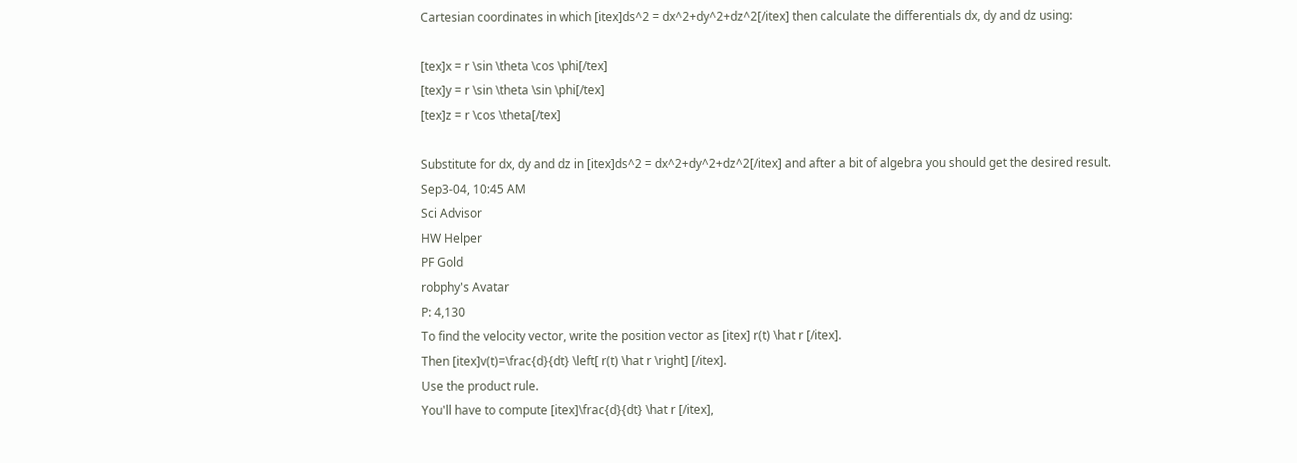Cartesian coordinates in which [itex]ds^2 = dx^2+dy^2+dz^2[/itex] then calculate the differentials dx, dy and dz using:

[tex]x = r \sin \theta \cos \phi[/tex]
[tex]y = r \sin \theta \sin \phi[/tex]
[tex]z = r \cos \theta[/tex]

Substitute for dx, dy and dz in [itex]ds^2 = dx^2+dy^2+dz^2[/itex] and after a bit of algebra you should get the desired result.
Sep3-04, 10:45 AM
Sci Advisor
HW Helper
PF Gold
robphy's Avatar
P: 4,130
To find the velocity vector, write the position vector as [itex] r(t) \hat r [/itex].
Then [itex]v(t)=\frac{d}{dt} \left[ r(t) \hat r \right] [/itex].
Use the product rule.
You'll have to compute [itex]\frac{d}{dt} \hat r [/itex],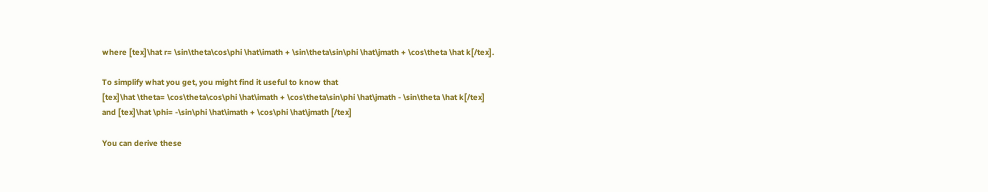where [tex]\hat r= \sin\theta\cos\phi \hat\imath + \sin\theta\sin\phi \hat\jmath + \cos\theta \hat k[/tex].

To simplify what you get, you might find it useful to know that
[tex]\hat \theta= \cos\theta\cos\phi \hat\imath + \cos\theta\sin\phi \hat\jmath - \sin\theta \hat k[/tex]
and [tex]\hat \phi= -\sin\phi \hat\imath + \cos\phi \hat\jmath [/tex]

You can derive these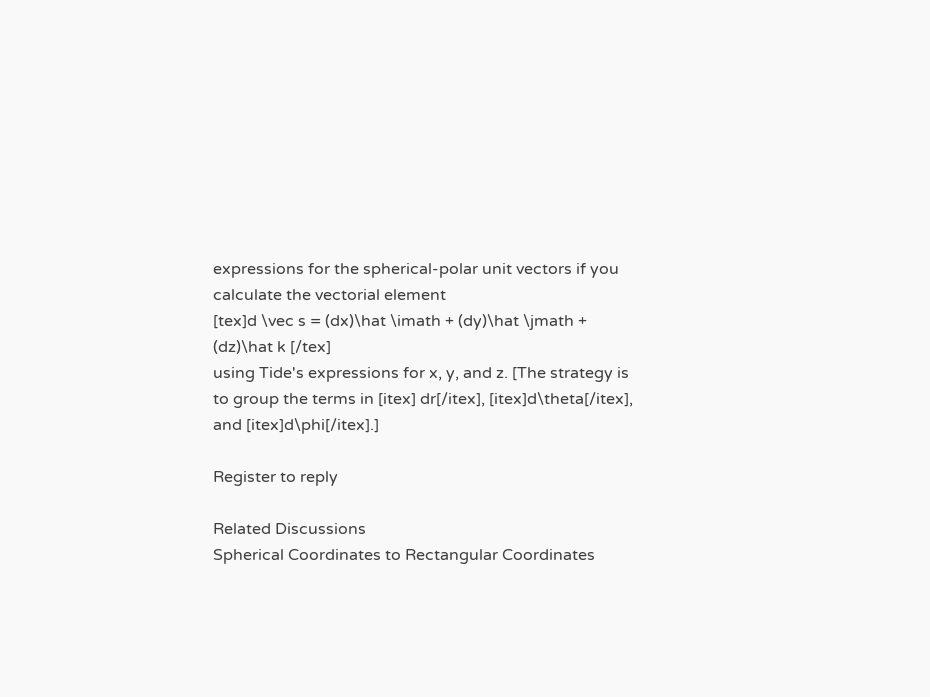expressions for the spherical-polar unit vectors if you calculate the vectorial element
[tex]d \vec s = (dx)\hat \imath + (dy)\hat \jmath + (dz)\hat k [/tex]
using Tide's expressions for x, y, and z. [The strategy is to group the terms in [itex] dr[/itex], [itex]d\theta[/itex], and [itex]d\phi[/itex].]

Register to reply

Related Discussions
Spherical Coordinates to Rectangular Coordinates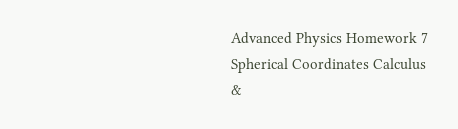Advanced Physics Homework 7
Spherical Coordinates Calculus &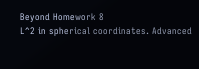Beyond Homework 8
L^2 in spherical coordinates. Advanced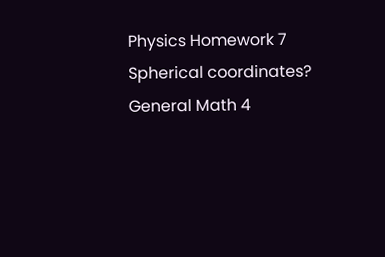Physics Homework 7
Spherical coordinates? General Math 4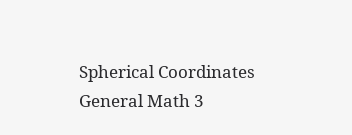Spherical Coordinates General Math 3